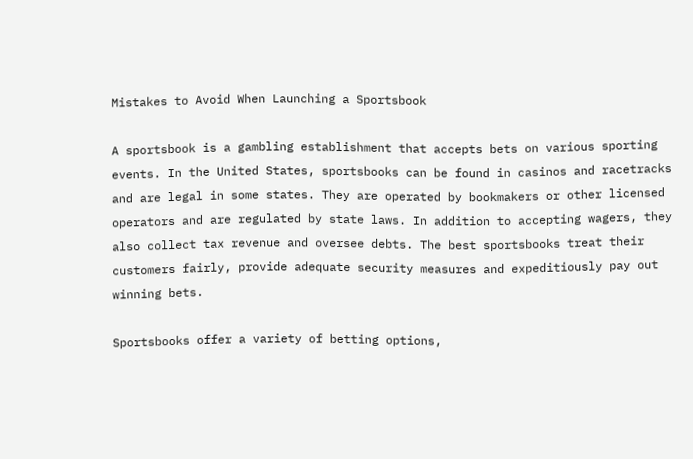Mistakes to Avoid When Launching a Sportsbook

A sportsbook is a gambling establishment that accepts bets on various sporting events. In the United States, sportsbooks can be found in casinos and racetracks and are legal in some states. They are operated by bookmakers or other licensed operators and are regulated by state laws. In addition to accepting wagers, they also collect tax revenue and oversee debts. The best sportsbooks treat their customers fairly, provide adequate security measures and expeditiously pay out winning bets.

Sportsbooks offer a variety of betting options,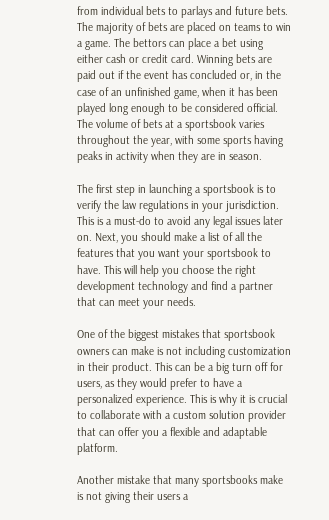from individual bets to parlays and future bets. The majority of bets are placed on teams to win a game. The bettors can place a bet using either cash or credit card. Winning bets are paid out if the event has concluded or, in the case of an unfinished game, when it has been played long enough to be considered official. The volume of bets at a sportsbook varies throughout the year, with some sports having peaks in activity when they are in season.

The first step in launching a sportsbook is to verify the law regulations in your jurisdiction. This is a must-do to avoid any legal issues later on. Next, you should make a list of all the features that you want your sportsbook to have. This will help you choose the right development technology and find a partner that can meet your needs.

One of the biggest mistakes that sportsbook owners can make is not including customization in their product. This can be a big turn off for users, as they would prefer to have a personalized experience. This is why it is crucial to collaborate with a custom solution provider that can offer you a flexible and adaptable platform.

Another mistake that many sportsbooks make is not giving their users a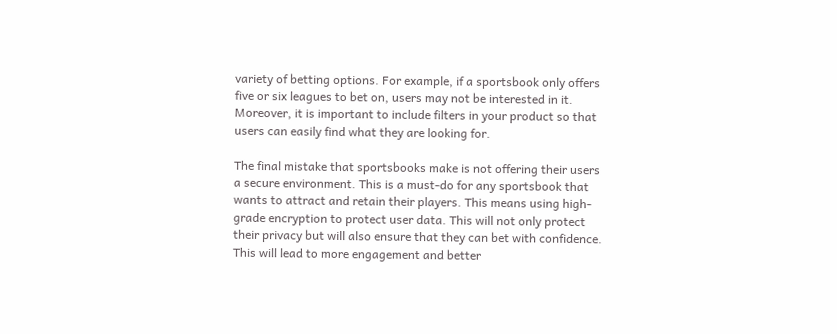variety of betting options. For example, if a sportsbook only offers five or six leagues to bet on, users may not be interested in it. Moreover, it is important to include filters in your product so that users can easily find what they are looking for.

The final mistake that sportsbooks make is not offering their users a secure environment. This is a must-do for any sportsbook that wants to attract and retain their players. This means using high-grade encryption to protect user data. This will not only protect their privacy but will also ensure that they can bet with confidence. This will lead to more engagement and better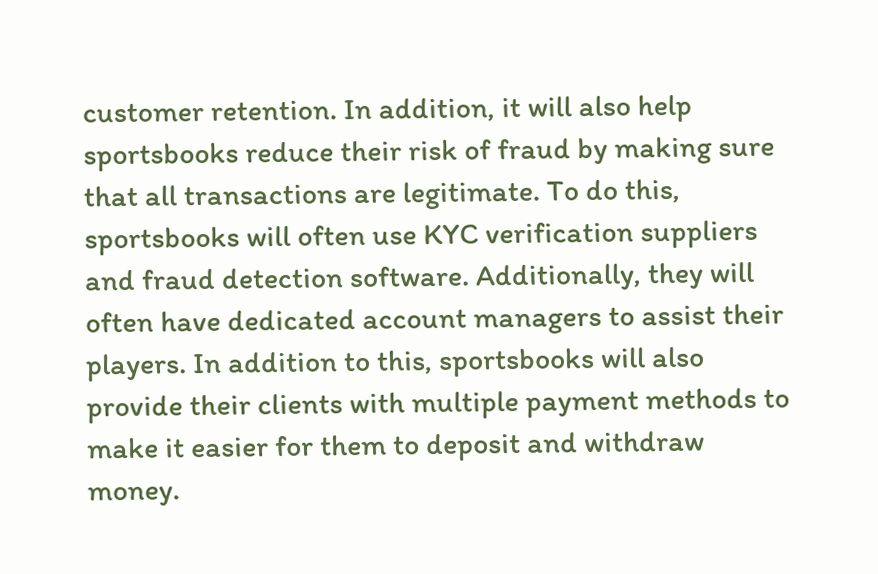customer retention. In addition, it will also help sportsbooks reduce their risk of fraud by making sure that all transactions are legitimate. To do this, sportsbooks will often use KYC verification suppliers and fraud detection software. Additionally, they will often have dedicated account managers to assist their players. In addition to this, sportsbooks will also provide their clients with multiple payment methods to make it easier for them to deposit and withdraw money.